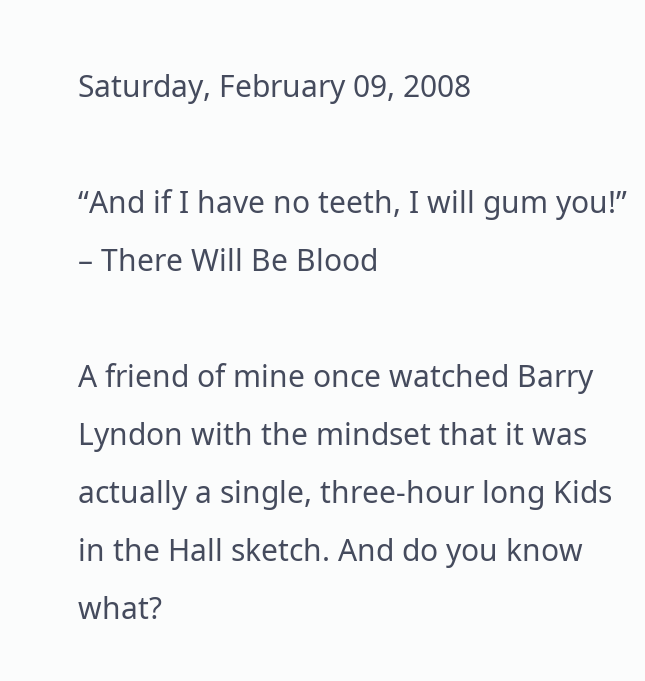Saturday, February 09, 2008

“And if I have no teeth, I will gum you!” – There Will Be Blood

A friend of mine once watched Barry Lyndon with the mindset that it was actually a single, three-hour long Kids in the Hall sketch. And do you know what?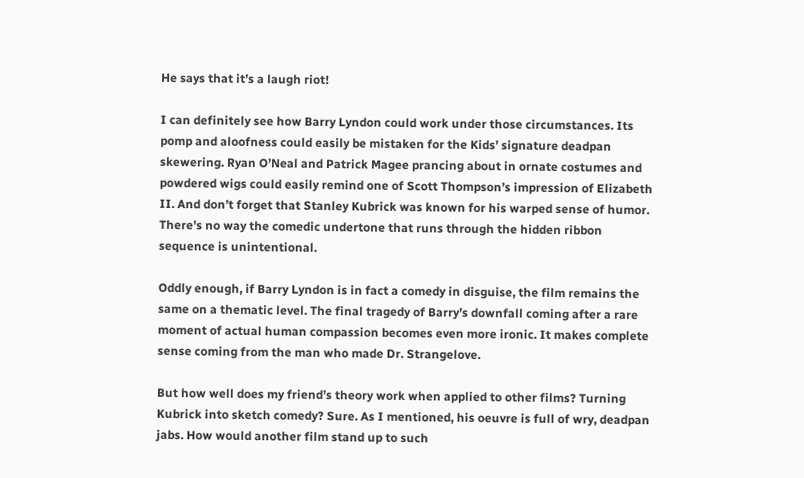He says that it’s a laugh riot!

I can definitely see how Barry Lyndon could work under those circumstances. Its pomp and aloofness could easily be mistaken for the Kids’ signature deadpan skewering. Ryan O’Neal and Patrick Magee prancing about in ornate costumes and powdered wigs could easily remind one of Scott Thompson’s impression of Elizabeth II. And don’t forget that Stanley Kubrick was known for his warped sense of humor. There’s no way the comedic undertone that runs through the hidden ribbon sequence is unintentional.

Oddly enough, if Barry Lyndon is in fact a comedy in disguise, the film remains the same on a thematic level. The final tragedy of Barry’s downfall coming after a rare moment of actual human compassion becomes even more ironic. It makes complete sense coming from the man who made Dr. Strangelove.

But how well does my friend’s theory work when applied to other films? Turning Kubrick into sketch comedy? Sure. As I mentioned, his oeuvre is full of wry, deadpan jabs. How would another film stand up to such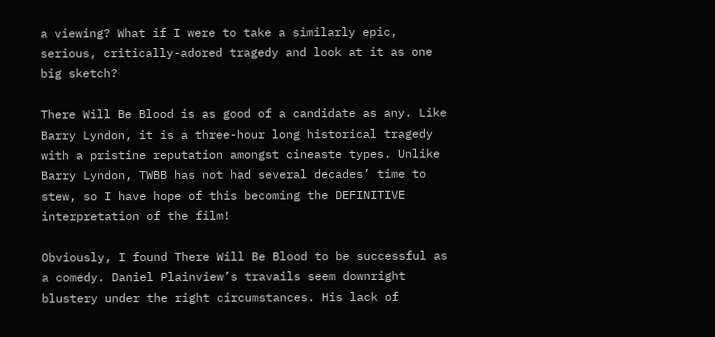a viewing? What if I were to take a similarly epic, serious, critically-adored tragedy and look at it as one big sketch?

There Will Be Blood is as good of a candidate as any. Like Barry Lyndon, it is a three-hour long historical tragedy with a pristine reputation amongst cineaste types. Unlike Barry Lyndon, TWBB has not had several decades’ time to stew, so I have hope of this becoming the DEFINITIVE interpretation of the film!

Obviously, I found There Will Be Blood to be successful as a comedy. Daniel Plainview’s travails seem downright blustery under the right circumstances. His lack of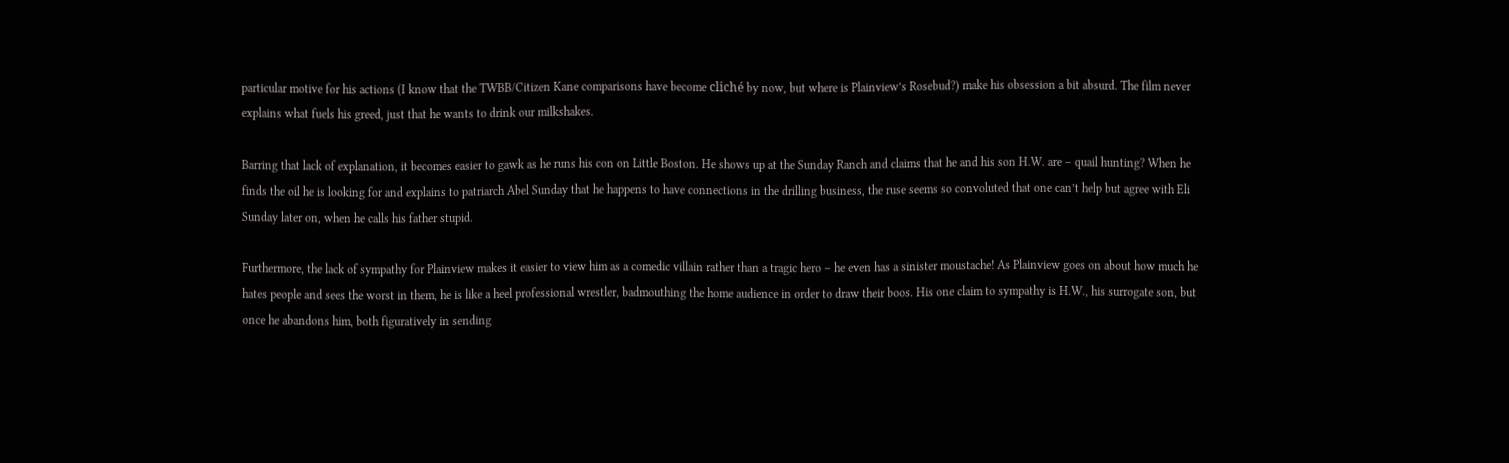particular motive for his actions (I know that the TWBB/Citizen Kane comparisons have become cliché by now, but where is Plainview’s Rosebud?) make his obsession a bit absurd. The film never explains what fuels his greed, just that he wants to drink our milkshakes.

Barring that lack of explanation, it becomes easier to gawk as he runs his con on Little Boston. He shows up at the Sunday Ranch and claims that he and his son H.W. are – quail hunting? When he finds the oil he is looking for and explains to patriarch Abel Sunday that he happens to have connections in the drilling business, the ruse seems so convoluted that one can’t help but agree with Eli Sunday later on, when he calls his father stupid.

Furthermore, the lack of sympathy for Plainview makes it easier to view him as a comedic villain rather than a tragic hero – he even has a sinister moustache! As Plainview goes on about how much he hates people and sees the worst in them, he is like a heel professional wrestler, badmouthing the home audience in order to draw their boos. His one claim to sympathy is H.W., his surrogate son, but once he abandons him, both figuratively in sending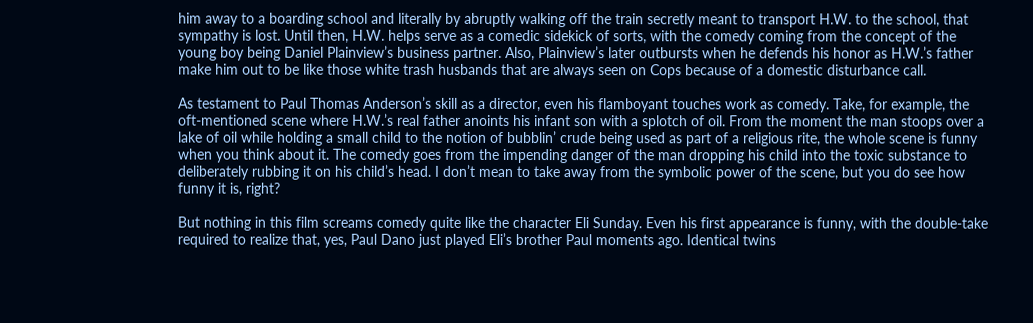him away to a boarding school and literally by abruptly walking off the train secretly meant to transport H.W. to the school, that sympathy is lost. Until then, H.W. helps serve as a comedic sidekick of sorts, with the comedy coming from the concept of the young boy being Daniel Plainview’s business partner. Also, Plainview’s later outbursts when he defends his honor as H.W.’s father make him out to be like those white trash husbands that are always seen on Cops because of a domestic disturbance call.

As testament to Paul Thomas Anderson’s skill as a director, even his flamboyant touches work as comedy. Take, for example, the oft-mentioned scene where H.W.’s real father anoints his infant son with a splotch of oil. From the moment the man stoops over a lake of oil while holding a small child to the notion of bubblin’ crude being used as part of a religious rite, the whole scene is funny when you think about it. The comedy goes from the impending danger of the man dropping his child into the toxic substance to deliberately rubbing it on his child’s head. I don’t mean to take away from the symbolic power of the scene, but you do see how funny it is, right?

But nothing in this film screams comedy quite like the character Eli Sunday. Even his first appearance is funny, with the double-take required to realize that, yes, Paul Dano just played Eli’s brother Paul moments ago. Identical twins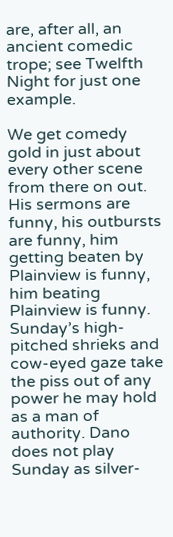are, after all, an ancient comedic trope; see Twelfth Night for just one example.

We get comedy gold in just about every other scene from there on out. His sermons are funny, his outbursts are funny, him getting beaten by Plainview is funny, him beating Plainview is funny. Sunday’s high-pitched shrieks and cow-eyed gaze take the piss out of any power he may hold as a man of authority. Dano does not play Sunday as silver-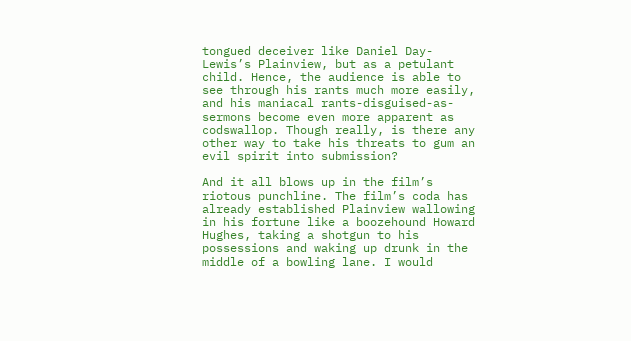tongued deceiver like Daniel Day-Lewis’s Plainview, but as a petulant child. Hence, the audience is able to see through his rants much more easily, and his maniacal rants-disguised-as-sermons become even more apparent as codswallop. Though really, is there any other way to take his threats to gum an evil spirit into submission?

And it all blows up in the film’s riotous punchline. The film’s coda has already established Plainview wallowing in his fortune like a boozehound Howard Hughes, taking a shotgun to his possessions and waking up drunk in the middle of a bowling lane. I would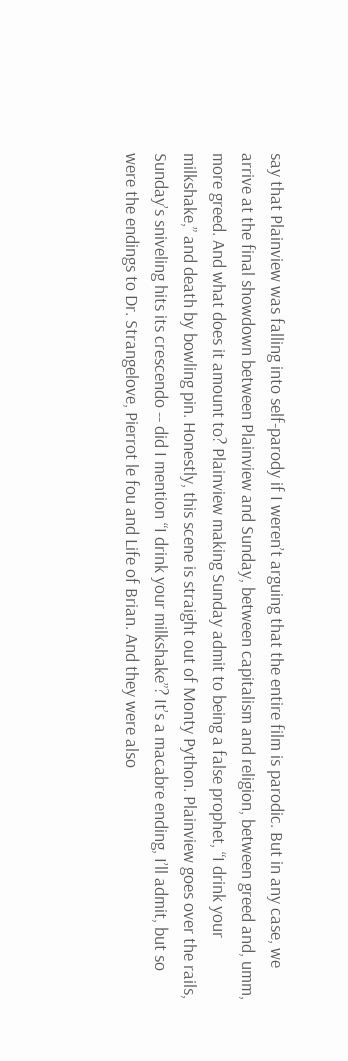say that Plainview was falling into self-parody if I weren’t arguing that the entire film is parodic. But in any case, we arrive at the final showdown between Plainview and Sunday, between capitalism and religion, between greed and, umm, more greed. And what does it amount to? Plainview making Sunday admit to being a false prophet, “I drink your milkshake,” and death by bowling pin. Honestly, this scene is straight out of Monty Python. Plainview goes over the rails, Sunday’s sniveling hits its crescendo -- did I mention “I drink your milkshake”? It’s a macabre ending, I’ll admit, but so were the endings to Dr. Strangelove, Pierrot le fou and Life of Brian. And they were also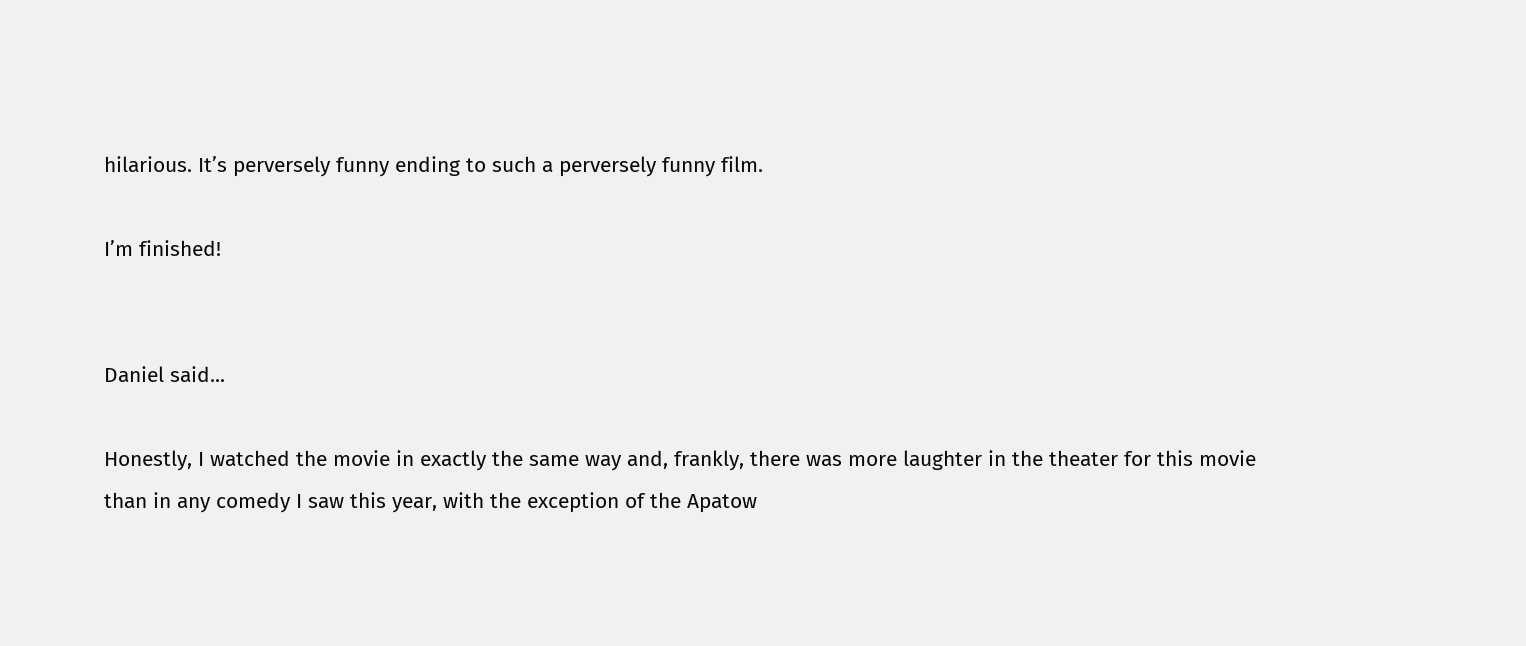hilarious. It’s perversely funny ending to such a perversely funny film.

I’m finished!


Daniel said...

Honestly, I watched the movie in exactly the same way and, frankly, there was more laughter in the theater for this movie than in any comedy I saw this year, with the exception of the Apatow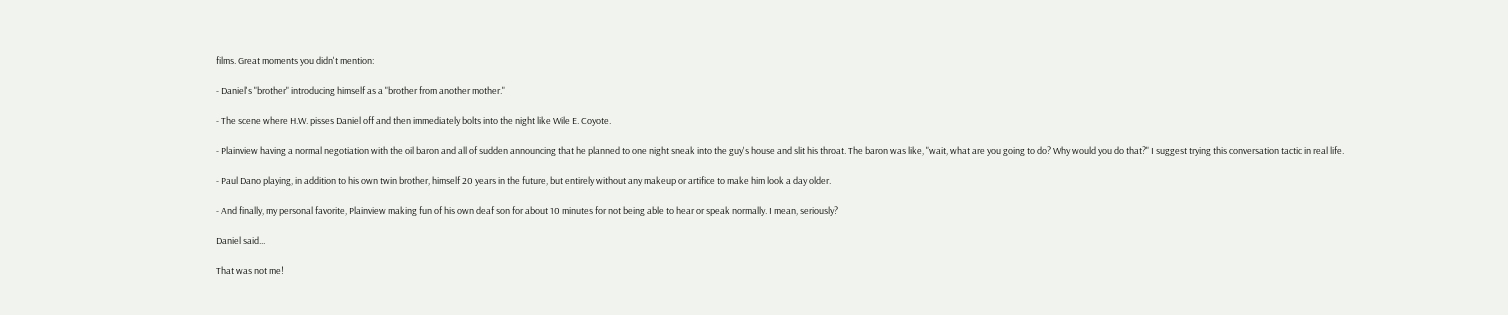films. Great moments you didn't mention:

- Daniel's "brother" introducing himself as a "brother from another mother."

- The scene where H.W. pisses Daniel off and then immediately bolts into the night like Wile E. Coyote.

- Plainview having a normal negotiation with the oil baron and all of sudden announcing that he planned to one night sneak into the guy's house and slit his throat. The baron was like, "wait, what are you going to do? Why would you do that?" I suggest trying this conversation tactic in real life.

- Paul Dano playing, in addition to his own twin brother, himself 20 years in the future, but entirely without any makeup or artifice to make him look a day older.

- And finally, my personal favorite, Plainview making fun of his own deaf son for about 10 minutes for not being able to hear or speak normally. I mean, seriously?

Daniel said...

That was not me!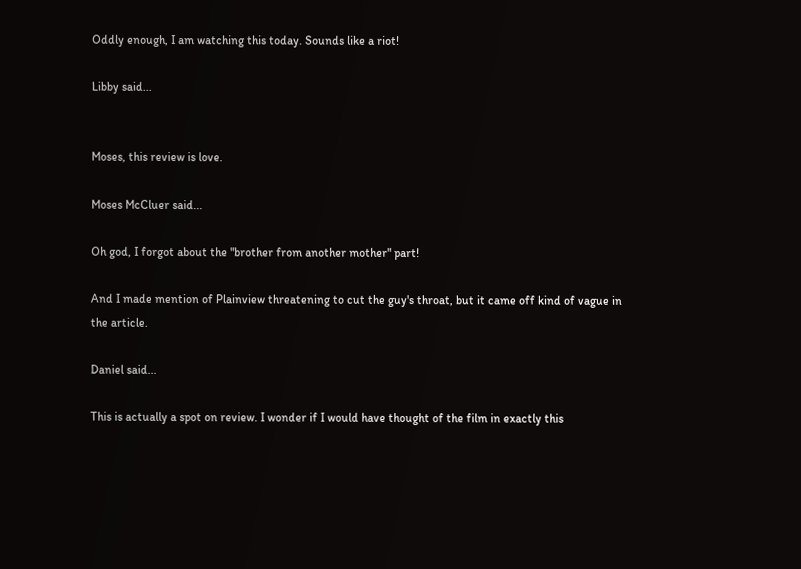Oddly enough, I am watching this today. Sounds like a riot!

Libby said...


Moses, this review is love.

Moses McCluer said...

Oh god, I forgot about the "brother from another mother" part!

And I made mention of Plainview threatening to cut the guy's throat, but it came off kind of vague in the article.

Daniel said...

This is actually a spot on review. I wonder if I would have thought of the film in exactly this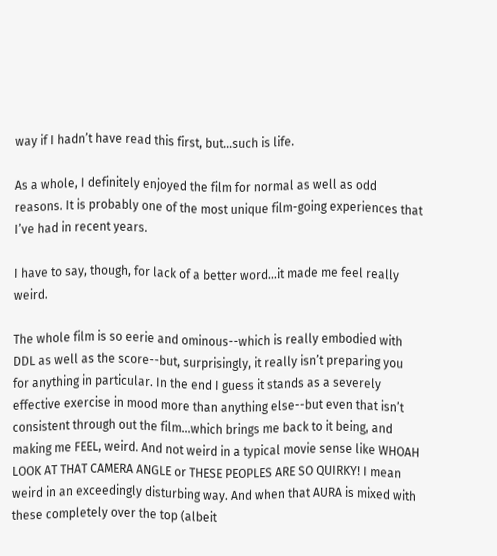way if I hadn’t have read this first, but…such is life.

As a whole, I definitely enjoyed the film for normal as well as odd reasons. It is probably one of the most unique film-going experiences that I’ve had in recent years.

I have to say, though, for lack of a better word…it made me feel really weird.

The whole film is so eerie and ominous--which is really embodied with DDL as well as the score--but, surprisingly, it really isn’t preparing you for anything in particular. In the end I guess it stands as a severely effective exercise in mood more than anything else--but even that isn’t consistent through out the film...which brings me back to it being, and making me FEEL, weird. And not weird in a typical movie sense like WHOAH LOOK AT THAT CAMERA ANGLE or THESE PEOPLES ARE SO QUIRKY! I mean weird in an exceedingly disturbing way. And when that AURA is mixed with these completely over the top (albeit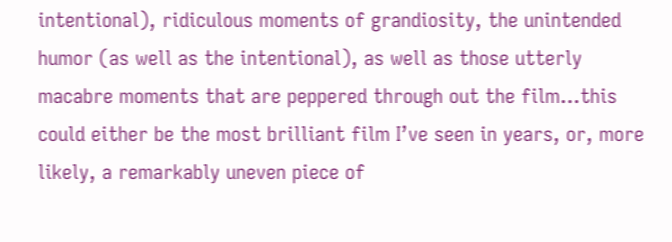intentional), ridiculous moments of grandiosity, the unintended humor (as well as the intentional), as well as those utterly macabre moments that are peppered through out the film…this could either be the most brilliant film I’ve seen in years, or, more likely, a remarkably uneven piece of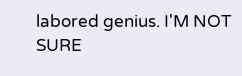labored genius. I'M NOT SURE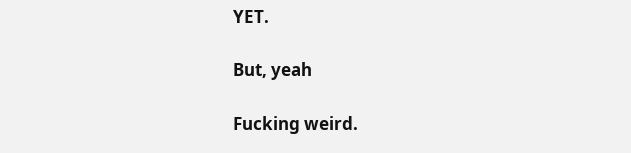YET.

But, yeah

Fucking weird.